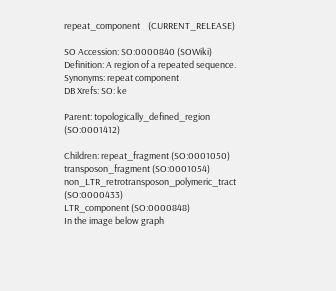repeat_component    (CURRENT_RELEASE)

SO Accession: SO:0000840 (SOWiki)
Definition: A region of a repeated sequence.
Synonyms: repeat component
DB Xrefs: SO: ke

Parent: topologically_defined_region (SO:0001412)

Children: repeat_fragment (SO:0001050)
transposon_fragment (SO:0001054)
non_LTR_retrotransposon_polymeric_tract (SO:0000433)
LTR_component (SO:0000848)
In the image below graph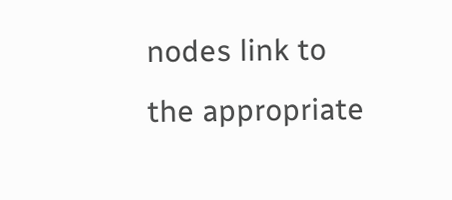nodes link to the appropriate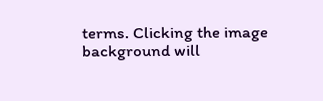terms. Clicking the image background will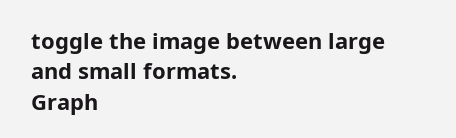toggle the image between large and small formats.
Graph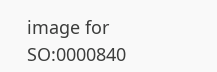image for SO:0000840